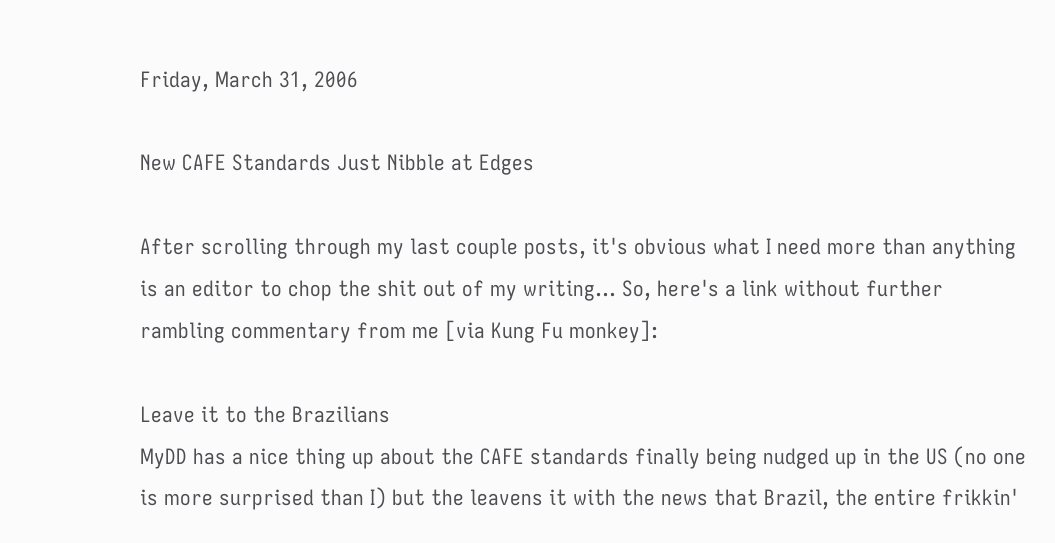Friday, March 31, 2006

New CAFE Standards Just Nibble at Edges

After scrolling through my last couple posts, it's obvious what I need more than anything is an editor to chop the shit out of my writing... So, here's a link without further rambling commentary from me [via Kung Fu monkey]:

Leave it to the Brazilians
MyDD has a nice thing up about the CAFE standards finally being nudged up in the US (no one is more surprised than I) but the leavens it with the news that Brazil, the entire frikkin'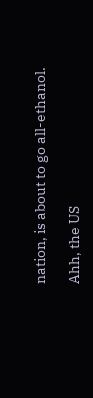nation, is about to go all-ethanol.

Ahh, the US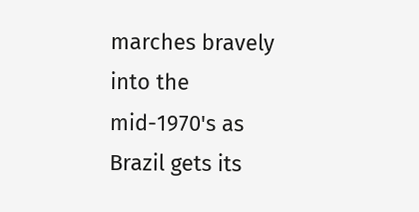marches bravely into the mid-1970's as Brazil gets its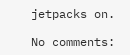jetpacks on.

No comments: